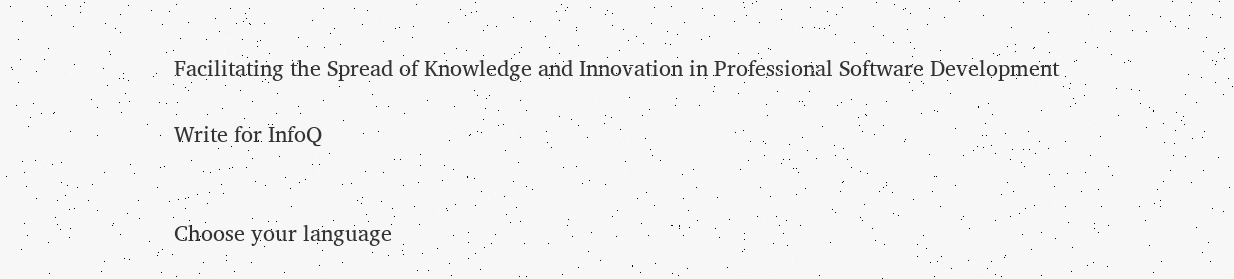Facilitating the Spread of Knowledge and Innovation in Professional Software Development

Write for InfoQ


Choose your language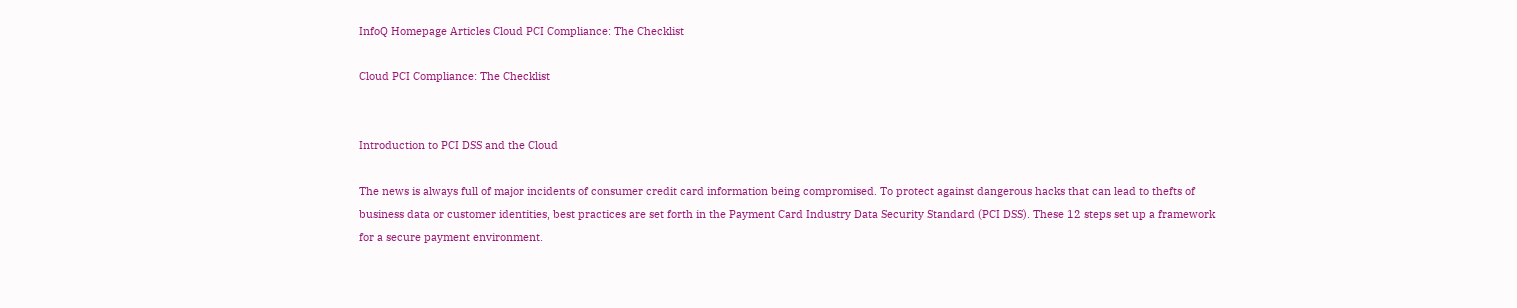InfoQ Homepage Articles Cloud PCI Compliance: The Checklist

Cloud PCI Compliance: The Checklist


Introduction to PCI DSS and the Cloud

The news is always full of major incidents of consumer credit card information being compromised. To protect against dangerous hacks that can lead to thefts of business data or customer identities, best practices are set forth in the Payment Card Industry Data Security Standard (PCI DSS). These 12 steps set up a framework for a secure payment environment.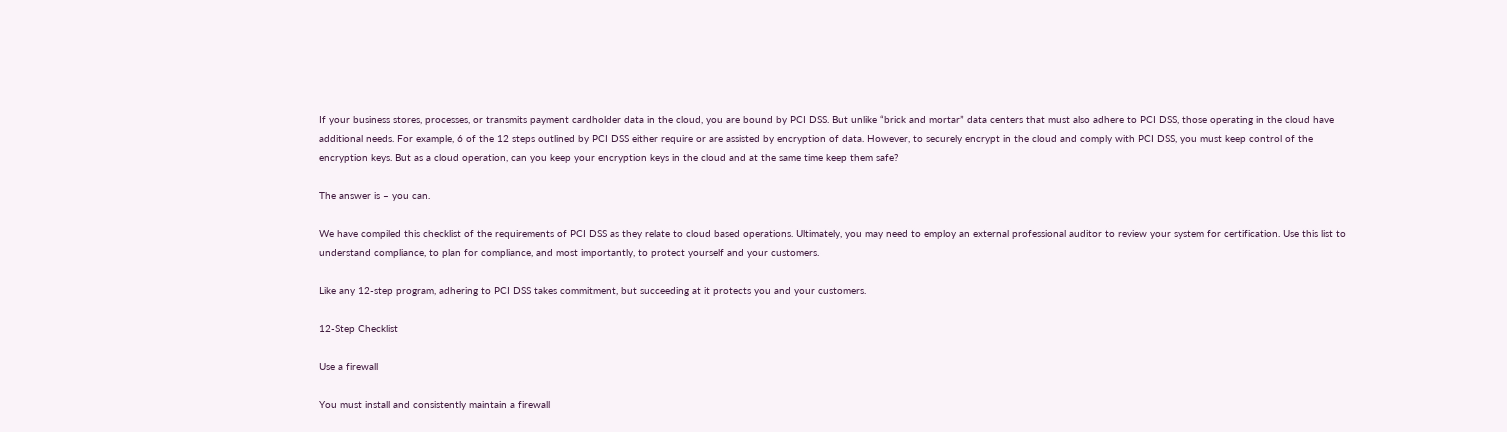If your business stores, processes, or transmits payment cardholder data in the cloud, you are bound by PCI DSS. But unlike “brick and mortar” data centers that must also adhere to PCI DSS, those operating in the cloud have additional needs. For example, 6 of the 12 steps outlined by PCI DSS either require or are assisted by encryption of data. However, to securely encrypt in the cloud and comply with PCI DSS, you must keep control of the encryption keys. But as a cloud operation, can you keep your encryption keys in the cloud and at the same time keep them safe?

The answer is – you can.

We have compiled this checklist of the requirements of PCI DSS as they relate to cloud based operations. Ultimately, you may need to employ an external professional auditor to review your system for certification. Use this list to understand compliance, to plan for compliance, and most importantly, to protect yourself and your customers.

Like any 12-step program, adhering to PCI DSS takes commitment, but succeeding at it protects you and your customers.

12-Step Checklist

Use a firewall

You must install and consistently maintain a firewall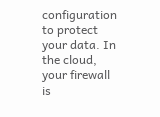configuration to protect your data. In the cloud, your firewall is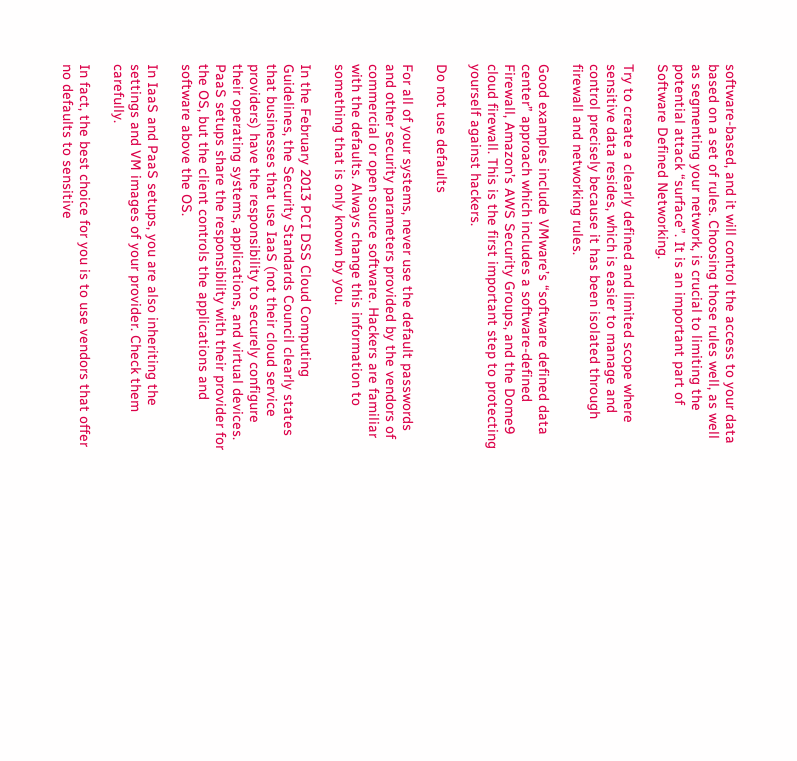software-based, and it will control the access to your data based on a set of rules. Choosing those rules well, as well as segmenting your network, is crucial to limiting the potential attack “surface”. It is an important part of Software Defined Networking.

Try to create a clearly defined and limited scope where sensitive data resides, which is easier to manage and control precisely because it has been isolated through firewall and networking rules.

Good examples include VMware’s “software defined data center” approach which includes a software-defined Firewall, Amazon’s AWS Security Groups, and the Dome9 cloud firewall. This is the first important step to protecting yourself against hackers.

Do not use defaults

For all of your systems, never use the default passwords and other security parameters provided by the vendors of commercial or open source software. Hackers are familiar with the defaults. Always change this information to something that is only known by you.

In the February 2013 PCI DSS Cloud Computing Guidelines, the Security Standards Council clearly states that businesses that use IaaS (not their cloud service providers) have the responsibility to securely configure their operating systems, applications, and virtual devices. PaaS setups share the responsibility with their provider for the OS, but the client controls the applications and software above the OS.

In IaaS and PaaS setups, you are also inheriting the settings and VM images of your provider. Check them carefully.

In fact, the best choice for you is to use vendors that offer no defaults to sensitive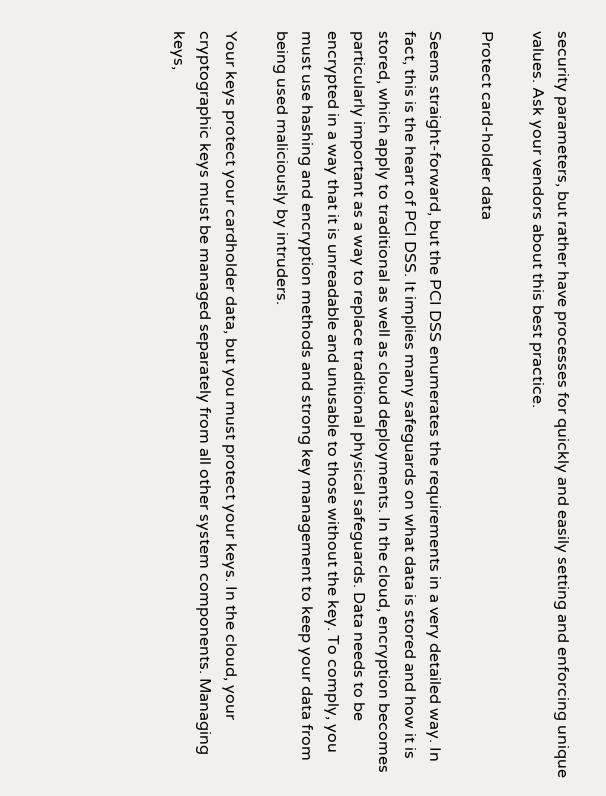security parameters, but rather have processes for quickly and easily setting and enforcing unique values. Ask your vendors about this best practice.

Protect card-holder data

Seems straight-forward, but the PCI DSS enumerates the requirements in a very detailed way. In fact, this is the heart of PCI DSS. It implies many safeguards on what data is stored and how it is stored, which apply to traditional as well as cloud deployments. In the cloud, encryption becomes particularly important as a way to replace traditional physical safeguards. Data needs to be encrypted in a way that it is unreadable and unusable to those without the key. To comply, you must use hashing and encryption methods and strong key management to keep your data from being used maliciously by intruders.

Your keys protect your cardholder data, but you must protect your keys. In the cloud, your cryptographic keys must be managed separately from all other system components. Managing keys,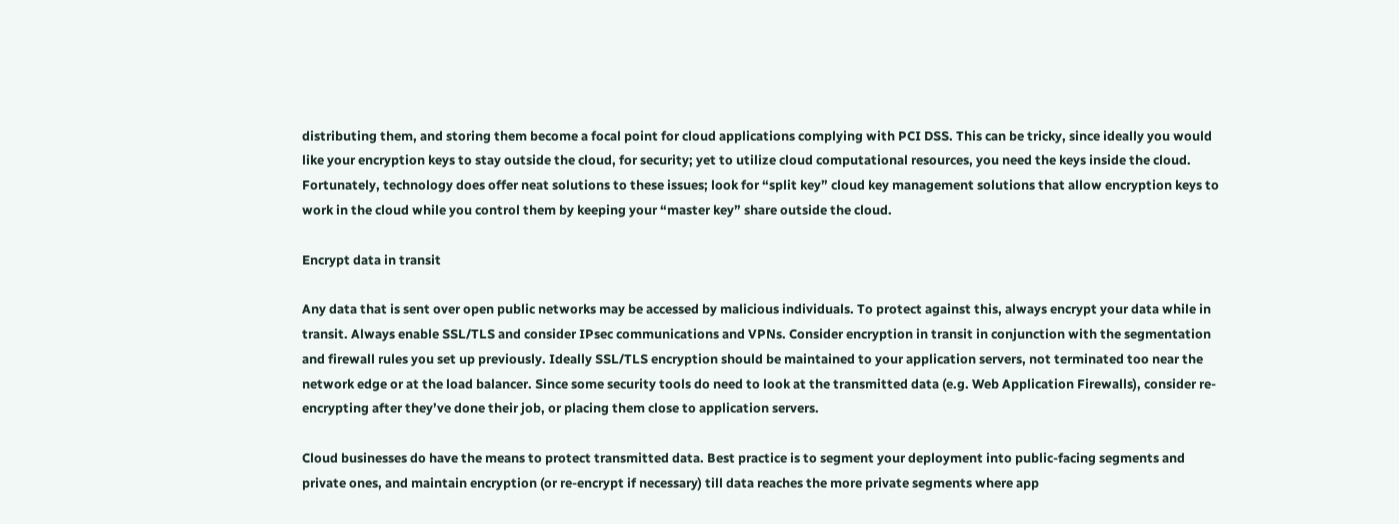distributing them, and storing them become a focal point for cloud applications complying with PCI DSS. This can be tricky, since ideally you would like your encryption keys to stay outside the cloud, for security; yet to utilize cloud computational resources, you need the keys inside the cloud. Fortunately, technology does offer neat solutions to these issues; look for “split key” cloud key management solutions that allow encryption keys to work in the cloud while you control them by keeping your “master key” share outside the cloud.

Encrypt data in transit

Any data that is sent over open public networks may be accessed by malicious individuals. To protect against this, always encrypt your data while in transit. Always enable SSL/TLS and consider IPsec communications and VPNs. Consider encryption in transit in conjunction with the segmentation and firewall rules you set up previously. Ideally SSL/TLS encryption should be maintained to your application servers, not terminated too near the network edge or at the load balancer. Since some security tools do need to look at the transmitted data (e.g. Web Application Firewalls), consider re-encrypting after they’ve done their job, or placing them close to application servers.

Cloud businesses do have the means to protect transmitted data. Best practice is to segment your deployment into public-facing segments and private ones, and maintain encryption (or re-encrypt if necessary) till data reaches the more private segments where app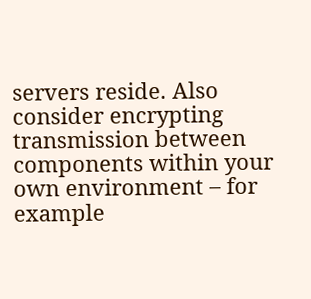servers reside. Also consider encrypting transmission between components within your own environment – for example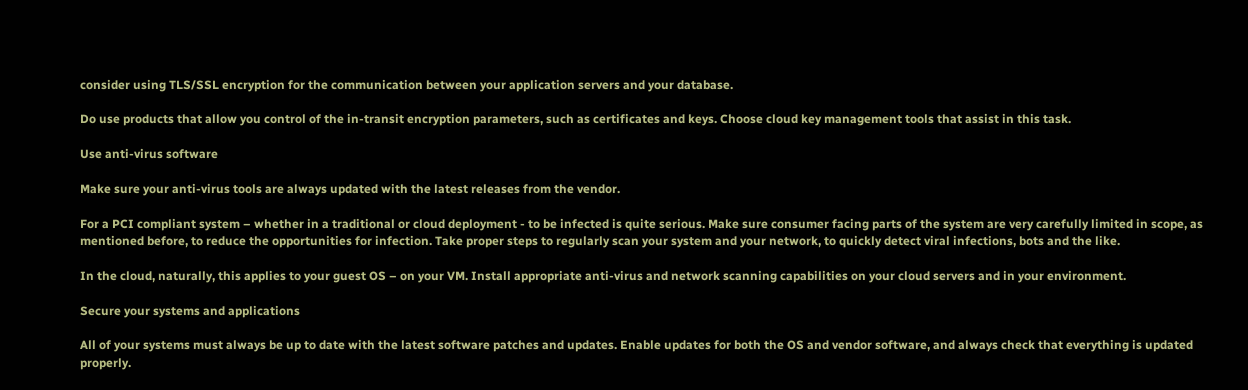consider using TLS/SSL encryption for the communication between your application servers and your database.

Do use products that allow you control of the in-transit encryption parameters, such as certificates and keys. Choose cloud key management tools that assist in this task.

Use anti-virus software

Make sure your anti-virus tools are always updated with the latest releases from the vendor.

For a PCI compliant system – whether in a traditional or cloud deployment - to be infected is quite serious. Make sure consumer facing parts of the system are very carefully limited in scope, as mentioned before, to reduce the opportunities for infection. Take proper steps to regularly scan your system and your network, to quickly detect viral infections, bots and the like.

In the cloud, naturally, this applies to your guest OS – on your VM. Install appropriate anti-virus and network scanning capabilities on your cloud servers and in your environment.

Secure your systems and applications

All of your systems must always be up to date with the latest software patches and updates. Enable updates for both the OS and vendor software, and always check that everything is updated properly.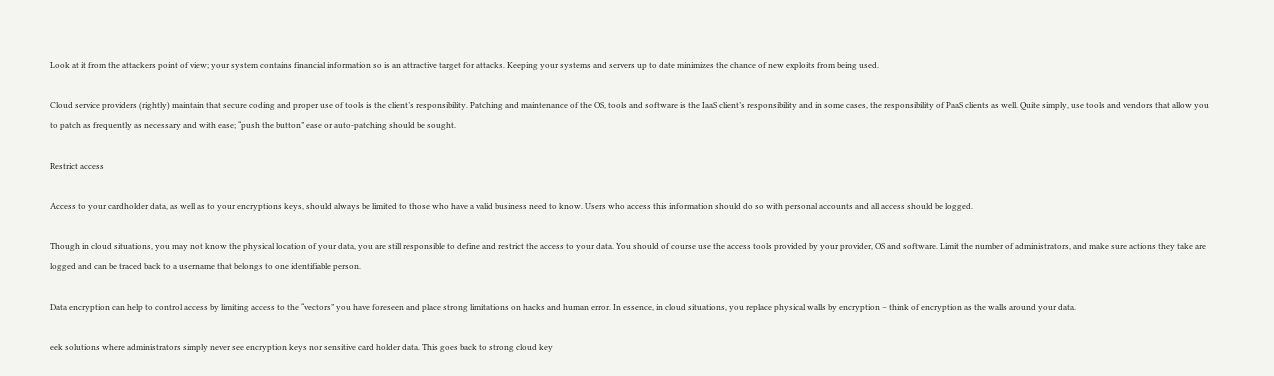Look at it from the attackers point of view; your system contains financial information so is an attractive target for attacks. Keeping your systems and servers up to date minimizes the chance of new exploits from being used.

Cloud service providers (rightly) maintain that secure coding and proper use of tools is the client’s responsibility. Patching and maintenance of the OS, tools and software is the IaaS client’s responsibility and in some cases, the responsibility of PaaS clients as well. Quite simply, use tools and vendors that allow you to patch as frequently as necessary and with ease; “push the button” ease or auto-patching should be sought.

Restrict access

Access to your cardholder data, as well as to your encryptions keys, should always be limited to those who have a valid business need to know. Users who access this information should do so with personal accounts and all access should be logged.

Though in cloud situations, you may not know the physical location of your data, you are still responsible to define and restrict the access to your data. You should of course use the access tools provided by your provider, OS and software. Limit the number of administrators, and make sure actions they take are logged and can be traced back to a username that belongs to one identifiable person.

Data encryption can help to control access by limiting access to the “vectors” you have foreseen and place strong limitations on hacks and human error. In essence, in cloud situations, you replace physical walls by encryption – think of encryption as the walls around your data.

eek solutions where administrators simply never see encryption keys nor sensitive card holder data. This goes back to strong cloud key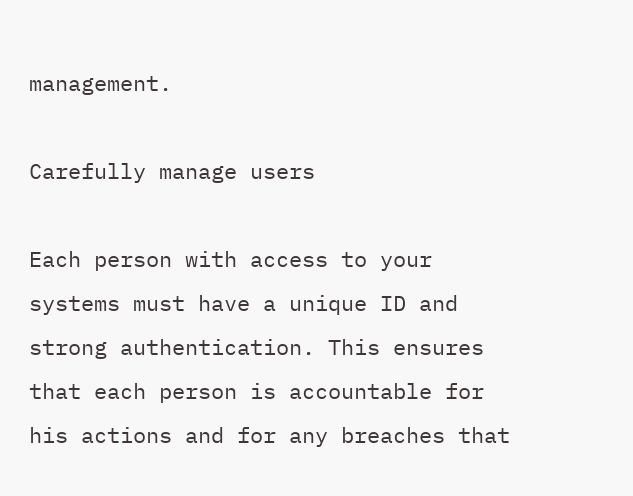management.

Carefully manage users

Each person with access to your systems must have a unique ID and strong authentication. This ensures that each person is accountable for his actions and for any breaches that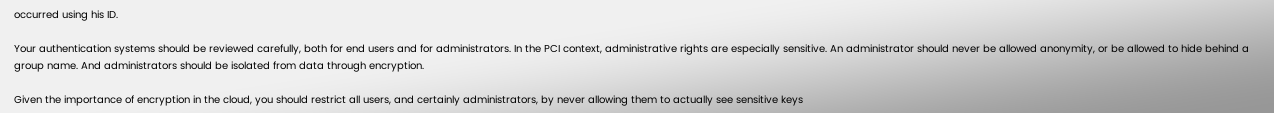occurred using his ID.

Your authentication systems should be reviewed carefully, both for end users and for administrators. In the PCI context, administrative rights are especially sensitive. An administrator should never be allowed anonymity, or be allowed to hide behind a group name. And administrators should be isolated from data through encryption.

Given the importance of encryption in the cloud, you should restrict all users, and certainly administrators, by never allowing them to actually see sensitive keys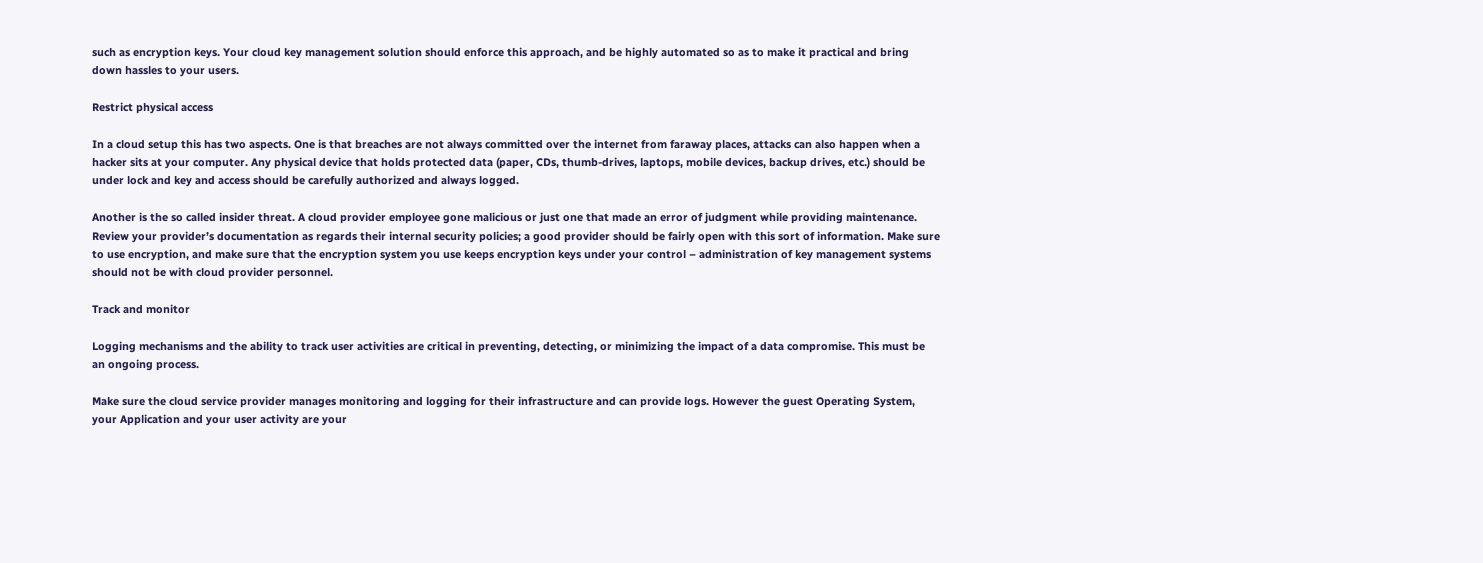such as encryption keys. Your cloud key management solution should enforce this approach, and be highly automated so as to make it practical and bring down hassles to your users.

Restrict physical access

In a cloud setup this has two aspects. One is that breaches are not always committed over the internet from faraway places, attacks can also happen when a hacker sits at your computer. Any physical device that holds protected data (paper, CDs, thumb-drives, laptops, mobile devices, backup drives, etc.) should be under lock and key and access should be carefully authorized and always logged.

Another is the so called insider threat. A cloud provider employee gone malicious or just one that made an error of judgment while providing maintenance. Review your provider’s documentation as regards their internal security policies; a good provider should be fairly open with this sort of information. Make sure to use encryption, and make sure that the encryption system you use keeps encryption keys under your control – administration of key management systems should not be with cloud provider personnel.

Track and monitor

Logging mechanisms and the ability to track user activities are critical in preventing, detecting, or minimizing the impact of a data compromise. This must be an ongoing process.

Make sure the cloud service provider manages monitoring and logging for their infrastructure and can provide logs. However the guest Operating System, your Application and your user activity are your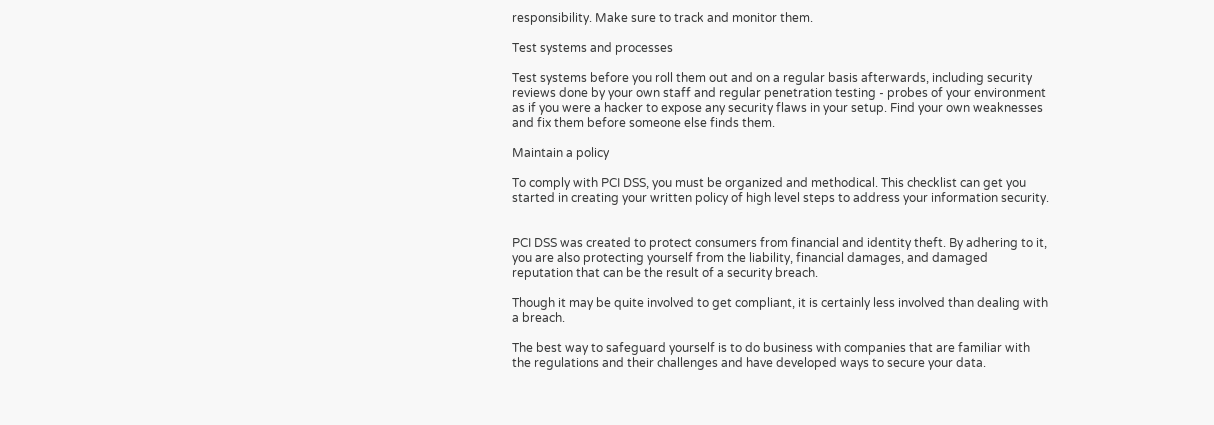responsibility. Make sure to track and monitor them.

Test systems and processes

Test systems before you roll them out and on a regular basis afterwards, including security reviews done by your own staff and regular penetration testing - probes of your environment as if you were a hacker to expose any security flaws in your setup. Find your own weaknesses and fix them before someone else finds them.

Maintain a policy

To comply with PCI DSS, you must be organized and methodical. This checklist can get you started in creating your written policy of high level steps to address your information security.


PCI DSS was created to protect consumers from financial and identity theft. By adhering to it, you are also protecting yourself from the liability, financial damages, and damaged reputation that can be the result of a security breach.

Though it may be quite involved to get compliant, it is certainly less involved than dealing with a breach.

The best way to safeguard yourself is to do business with companies that are familiar with the regulations and their challenges and have developed ways to secure your data.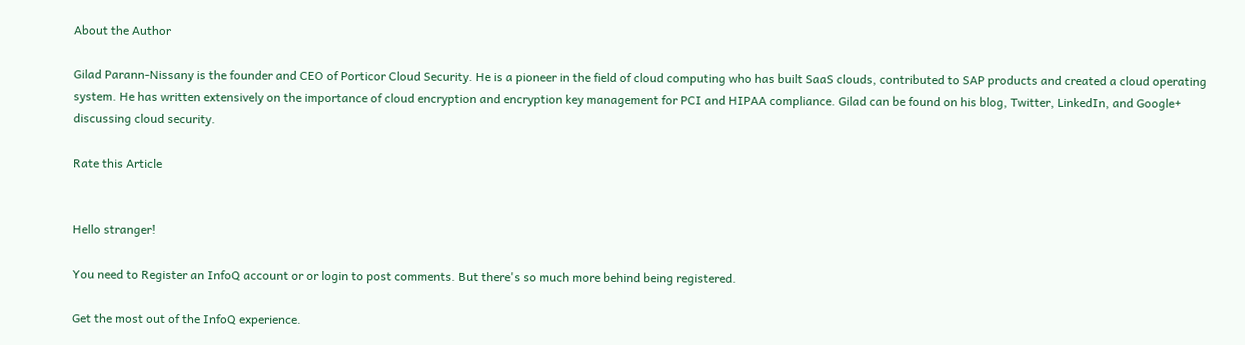About the Author

Gilad Parann-Nissany is the founder and CEO of Porticor Cloud Security. He is a pioneer in the field of cloud computing who has built SaaS clouds, contributed to SAP products and created a cloud operating system. He has written extensively on the importance of cloud encryption and encryption key management for PCI and HIPAA compliance. Gilad can be found on his blog, Twitter, LinkedIn, and Google+ discussing cloud security.

Rate this Article


Hello stranger!

You need to Register an InfoQ account or or login to post comments. But there's so much more behind being registered.

Get the most out of the InfoQ experience.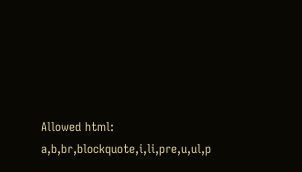Allowed html: a,b,br,blockquote,i,li,pre,u,ul,p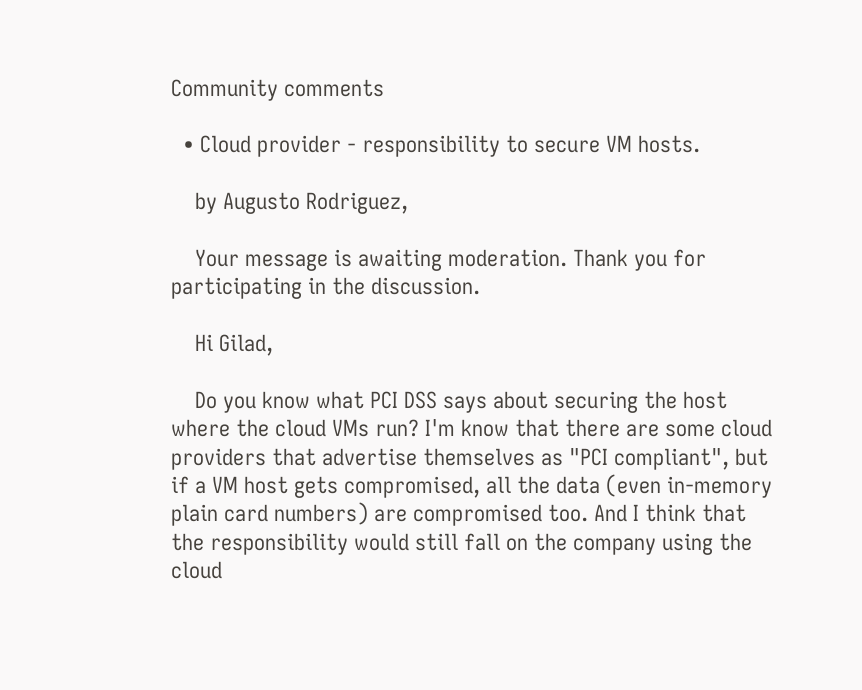Community comments

  • Cloud provider - responsibility to secure VM hosts.

    by Augusto Rodriguez,

    Your message is awaiting moderation. Thank you for participating in the discussion.

    Hi Gilad,

    Do you know what PCI DSS says about securing the host where the cloud VMs run? I'm know that there are some cloud providers that advertise themselves as "PCI compliant", but if a VM host gets compromised, all the data (even in-memory plain card numbers) are compromised too. And I think that the responsibility would still fall on the company using the cloud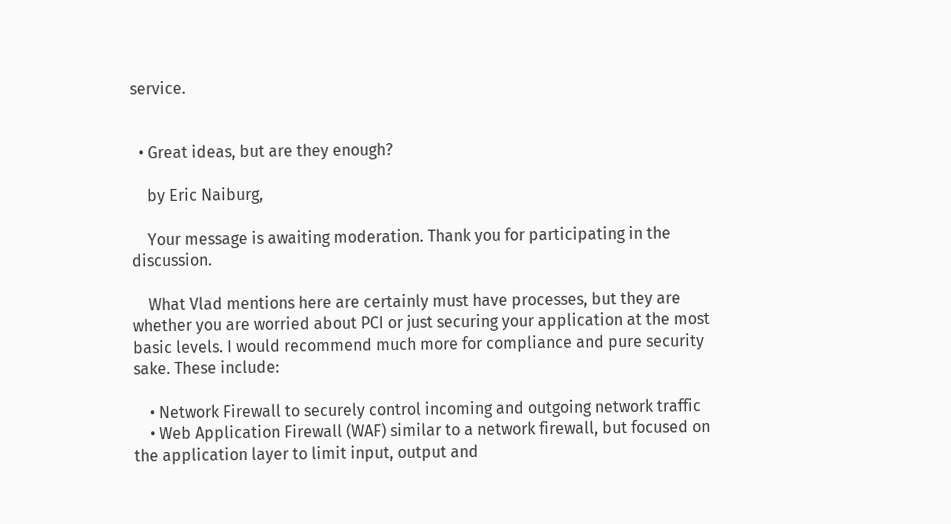service.


  • Great ideas, but are they enough?

    by Eric Naiburg,

    Your message is awaiting moderation. Thank you for participating in the discussion.

    What Vlad mentions here are certainly must have processes, but they are whether you are worried about PCI or just securing your application at the most basic levels. I would recommend much more for compliance and pure security sake. These include:

    • Network Firewall to securely control incoming and outgoing network traffic
    • Web Application Firewall (WAF) similar to a network firewall, but focused on the application layer to limit input, output and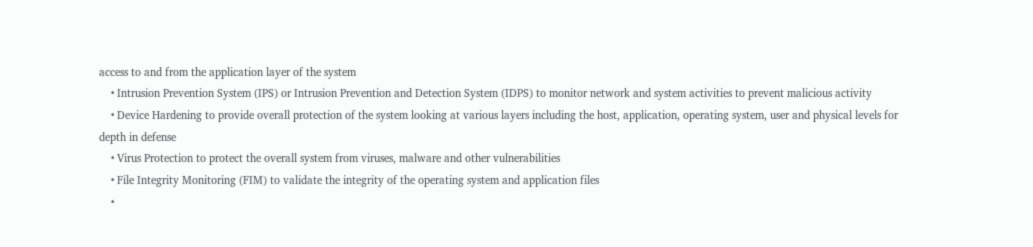access to and from the application layer of the system
    • Intrusion Prevention System (IPS) or Intrusion Prevention and Detection System (IDPS) to monitor network and system activities to prevent malicious activity
    • Device Hardening to provide overall protection of the system looking at various layers including the host, application, operating system, user and physical levels for depth in defense
    • Virus Protection to protect the overall system from viruses, malware and other vulnerabilities
    • File Integrity Monitoring (FIM) to validate the integrity of the operating system and application files
    •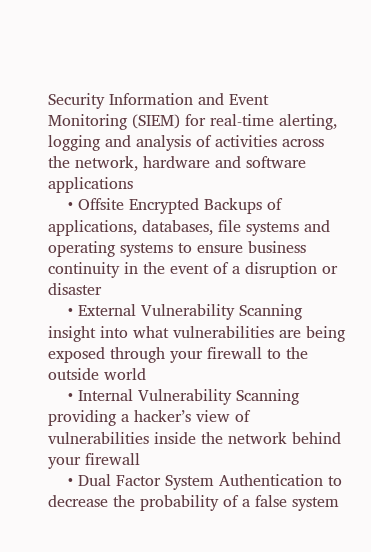Security Information and Event Monitoring (SIEM) for real-time alerting, logging and analysis of activities across the network, hardware and software applications
    • Offsite Encrypted Backups of applications, databases, file systems and operating systems to ensure business continuity in the event of a disruption or disaster
    • External Vulnerability Scanning insight into what vulnerabilities are being exposed through your firewall to the outside world
    • Internal Vulnerability Scanning providing a hacker’s view of vulnerabilities inside the network behind your firewall
    • Dual Factor System Authentication to decrease the probability of a false system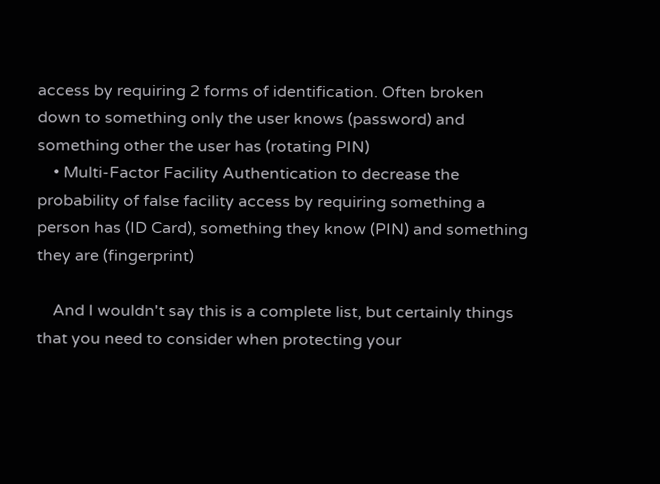access by requiring 2 forms of identification. Often broken down to something only the user knows (password) and something other the user has (rotating PIN)
    • Multi-Factor Facility Authentication to decrease the probability of false facility access by requiring something a person has (ID Card), something they know (PIN) and something they are (fingerprint)

    And I wouldn't say this is a complete list, but certainly things that you need to consider when protecting your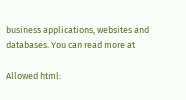business applications, websites and databases. You can read more at

Allowed html: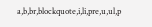a,b,br,blockquote,i,li,pre,u,ul,p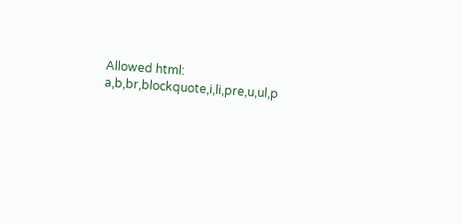Allowed html: a,b,br,blockquote,i,li,pre,u,ul,p